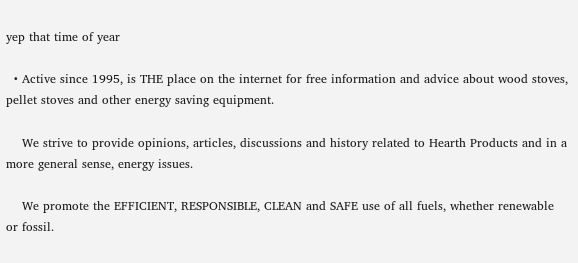yep that time of year

  • Active since 1995, is THE place on the internet for free information and advice about wood stoves, pellet stoves and other energy saving equipment.

    We strive to provide opinions, articles, discussions and history related to Hearth Products and in a more general sense, energy issues.

    We promote the EFFICIENT, RESPONSIBLE, CLEAN and SAFE use of all fuels, whether renewable or fossil.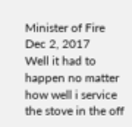Minister of Fire
Dec 2, 2017
Well it had to happen no matter how well i service the stove in the off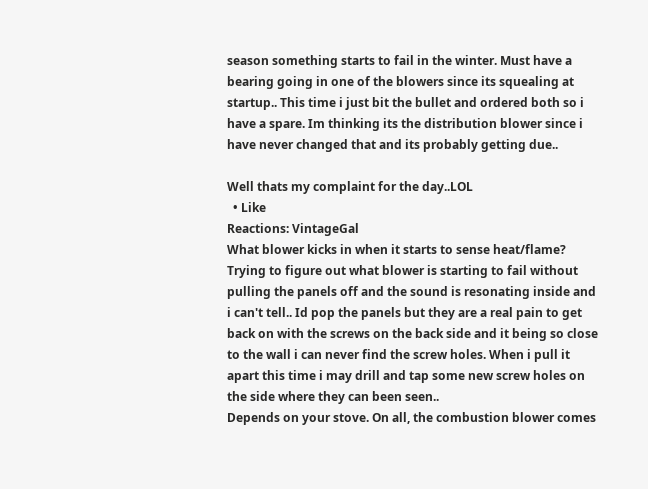season something starts to fail in the winter. Must have a bearing going in one of the blowers since its squealing at startup.. This time i just bit the bullet and ordered both so i have a spare. Im thinking its the distribution blower since i have never changed that and its probably getting due..

Well thats my complaint for the day..LOL
  • Like
Reactions: VintageGal
What blower kicks in when it starts to sense heat/flame? Trying to figure out what blower is starting to fail without pulling the panels off and the sound is resonating inside and i can't tell.. Id pop the panels but they are a real pain to get back on with the screws on the back side and it being so close to the wall i can never find the screw holes. When i pull it apart this time i may drill and tap some new screw holes on the side where they can been seen..
Depends on your stove. On all, the combustion blower comes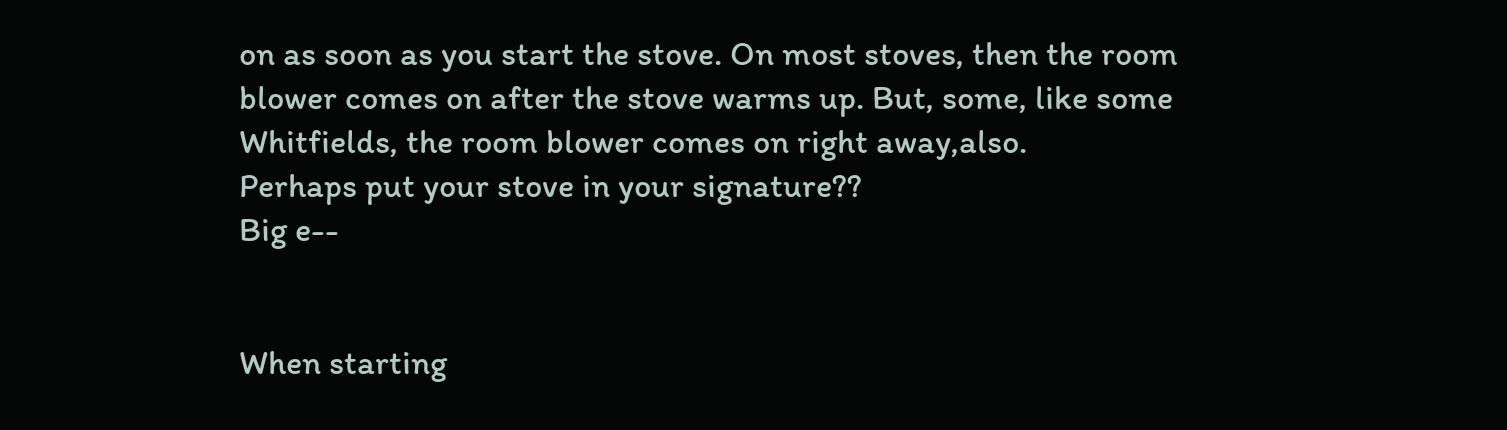on as soon as you start the stove. On most stoves, then the room blower comes on after the stove warms up. But, some, like some Whitfields, the room blower comes on right away,also.
Perhaps put your stove in your signature??
Big e--


When starting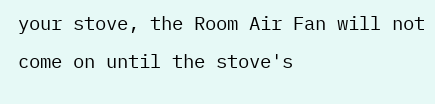your stove, the Room Air Fan will not come on until the stove's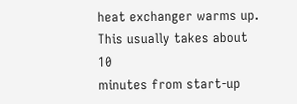heat exchanger warms up. This usually takes about 10
minutes from start-up